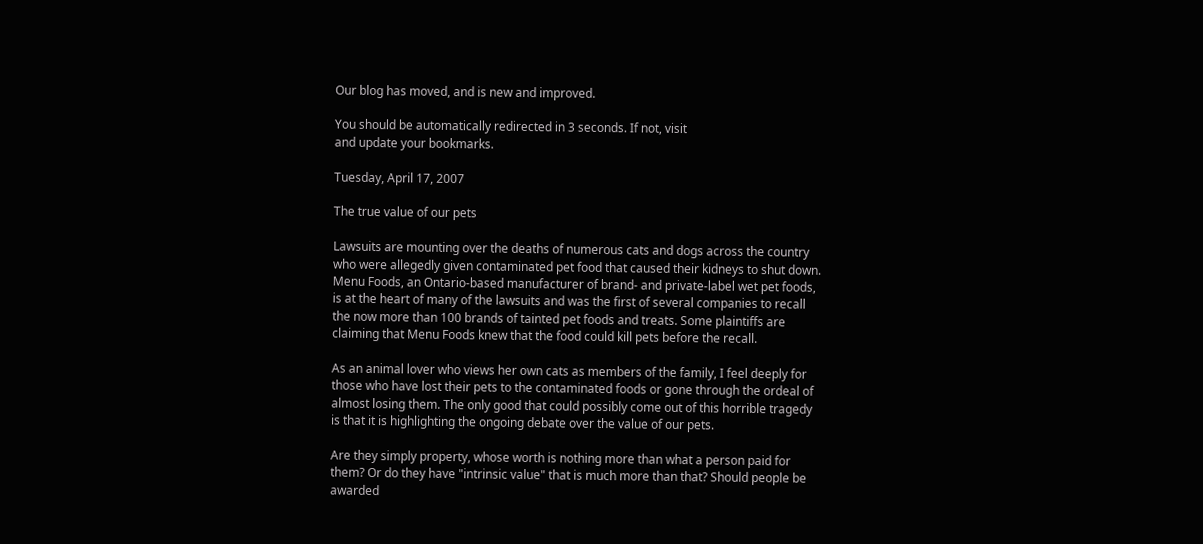Our blog has moved, and is new and improved.

You should be automatically redirected in 3 seconds. If not, visit
and update your bookmarks.

Tuesday, April 17, 2007

The true value of our pets

Lawsuits are mounting over the deaths of numerous cats and dogs across the country who were allegedly given contaminated pet food that caused their kidneys to shut down. Menu Foods, an Ontario-based manufacturer of brand- and private-label wet pet foods, is at the heart of many of the lawsuits and was the first of several companies to recall the now more than 100 brands of tainted pet foods and treats. Some plaintiffs are claiming that Menu Foods knew that the food could kill pets before the recall.

As an animal lover who views her own cats as members of the family, I feel deeply for those who have lost their pets to the contaminated foods or gone through the ordeal of almost losing them. The only good that could possibly come out of this horrible tragedy is that it is highlighting the ongoing debate over the value of our pets.

Are they simply property, whose worth is nothing more than what a person paid for them? Or do they have "intrinsic value" that is much more than that? Should people be awarded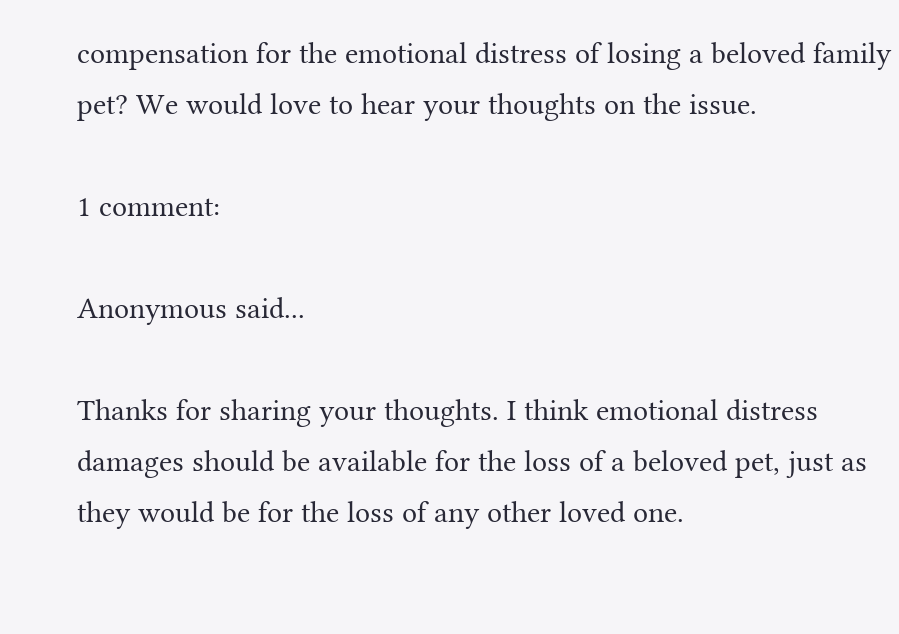compensation for the emotional distress of losing a beloved family pet? We would love to hear your thoughts on the issue.

1 comment:

Anonymous said...

Thanks for sharing your thoughts. I think emotional distress damages should be available for the loss of a beloved pet, just as they would be for the loss of any other loved one.